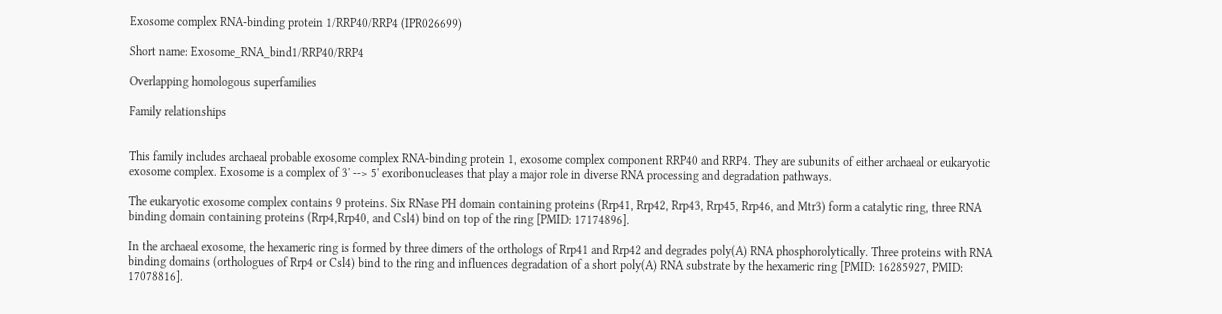Exosome complex RNA-binding protein 1/RRP40/RRP4 (IPR026699)

Short name: Exosome_RNA_bind1/RRP40/RRP4

Overlapping homologous superfamilies

Family relationships


This family includes archaeal probable exosome complex RNA-binding protein 1, exosome complex component RRP40 and RRP4. They are subunits of either archaeal or eukaryotic exosome complex. Exosome is a complex of 3' --> 5' exoribonucleases that play a major role in diverse RNA processing and degradation pathways.

The eukaryotic exosome complex contains 9 proteins. Six RNase PH domain containing proteins (Rrp41, Rrp42, Rrp43, Rrp45, Rrp46, and Mtr3) form a catalytic ring, three RNA binding domain containing proteins (Rrp4,Rrp40, and Csl4) bind on top of the ring [PMID: 17174896].

In the archaeal exosome, the hexameric ring is formed by three dimers of the orthologs of Rrp41 and Rrp42 and degrades poly(A) RNA phosphorolytically. Three proteins with RNA binding domains (orthologues of Rrp4 or Csl4) bind to the ring and influences degradation of a short poly(A) RNA substrate by the hexameric ring [PMID: 16285927, PMID: 17078816].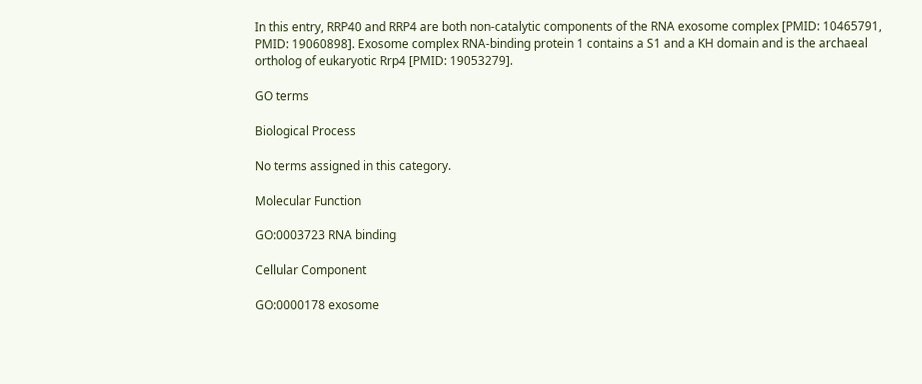In this entry, RRP40 and RRP4 are both non-catalytic components of the RNA exosome complex [PMID: 10465791, PMID: 19060898]. Exosome complex RNA-binding protein 1 contains a S1 and a KH domain and is the archaeal ortholog of eukaryotic Rrp4 [PMID: 19053279].

GO terms

Biological Process

No terms assigned in this category.

Molecular Function

GO:0003723 RNA binding

Cellular Component

GO:0000178 exosome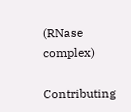(RNase complex)

Contributing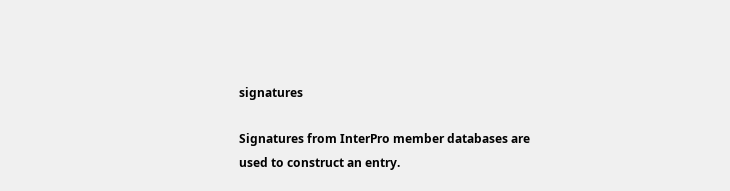signatures

Signatures from InterPro member databases are used to construct an entry.